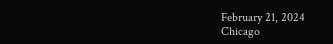February 21, 2024
Chicago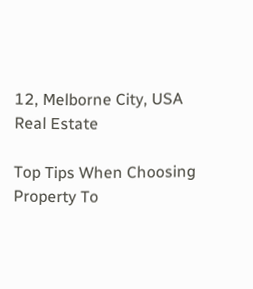12, Melborne City, USA
Real Estate

Top Tips When Choosing Property To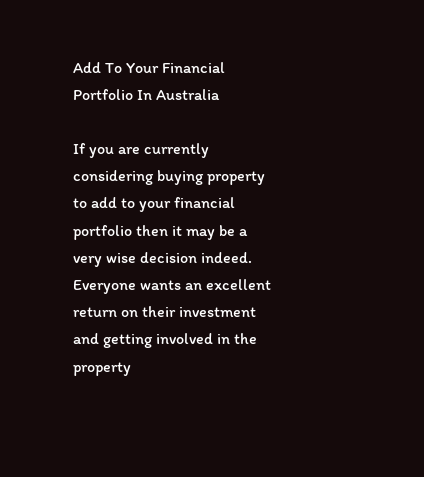Add To Your Financial Portfolio In Australia

If you are currently considering buying property to add to your financial portfolio then it may be a very wise decision indeed. Everyone wants an excellent return on their investment and getting involved in the property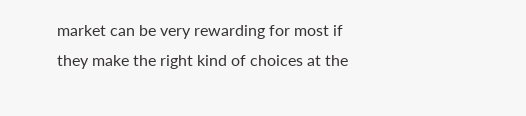market can be very rewarding for most if they make the right kind of choices at the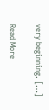very beginning. […]

Read More